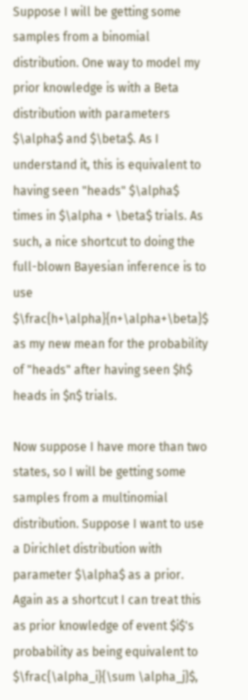Suppose I will be getting some samples from a binomial distribution. One way to model my prior knowledge is with a Beta distribution with parameters $\alpha$ and $\beta$. As I understand it, this is equivalent to having seen "heads" $\alpha$ times in $\alpha + \beta$ trials. As such, a nice shortcut to doing the full-blown Bayesian inference is to use $\frac{h+\alpha}{n+\alpha+\beta}$ as my new mean for the probability of "heads" after having seen $h$ heads in $n$ trials.

Now suppose I have more than two states, so I will be getting some samples from a multinomial distribution. Suppose I want to use a Dirichlet distribution with parameter $\alpha$ as a prior. Again as a shortcut I can treat this as prior knowledge of event $i$'s probability as being equivalent to $\frac{\alpha_i}{\sum \alpha_j}$,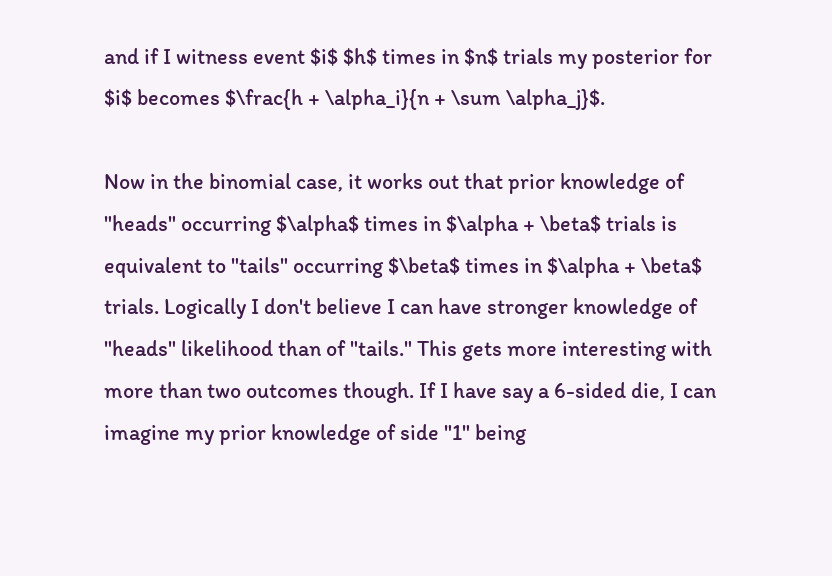and if I witness event $i$ $h$ times in $n$ trials my posterior for $i$ becomes $\frac{h + \alpha_i}{n + \sum \alpha_j}$.

Now in the binomial case, it works out that prior knowledge of "heads" occurring $\alpha$ times in $\alpha + \beta$ trials is equivalent to "tails" occurring $\beta$ times in $\alpha + \beta$ trials. Logically I don't believe I can have stronger knowledge of "heads" likelihood than of "tails." This gets more interesting with more than two outcomes though. If I have say a 6-sided die, I can imagine my prior knowledge of side "1" being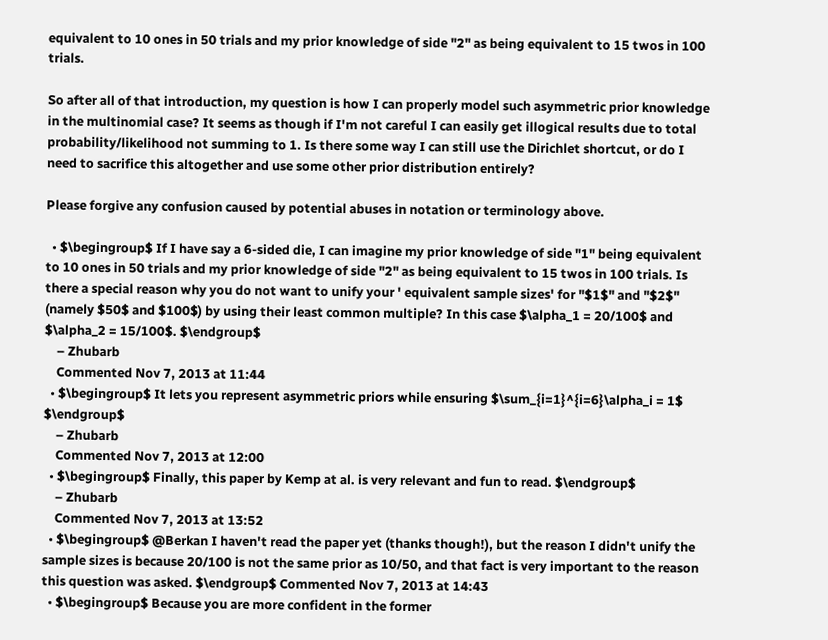equivalent to 10 ones in 50 trials and my prior knowledge of side "2" as being equivalent to 15 twos in 100 trials.

So after all of that introduction, my question is how I can properly model such asymmetric prior knowledge in the multinomial case? It seems as though if I'm not careful I can easily get illogical results due to total probability/likelihood not summing to 1. Is there some way I can still use the Dirichlet shortcut, or do I need to sacrifice this altogether and use some other prior distribution entirely?

Please forgive any confusion caused by potential abuses in notation or terminology above.

  • $\begingroup$ If I have say a 6-sided die, I can imagine my prior knowledge of side "1" being equivalent to 10 ones in 50 trials and my prior knowledge of side "2" as being equivalent to 15 twos in 100 trials. Is there a special reason why you do not want to unify your ' equivalent sample sizes' for "$1$" and "$2$" (namely $50$ and $100$) by using their least common multiple? In this case $\alpha_1 = 20/100$ and $\alpha_2 = 15/100$. $\endgroup$
    – Zhubarb
    Commented Nov 7, 2013 at 11:44
  • $\begingroup$ It lets you represent asymmetric priors while ensuring $\sum_{i=1}^{i=6}\alpha_i = 1$ $\endgroup$
    – Zhubarb
    Commented Nov 7, 2013 at 12:00
  • $\begingroup$ Finally, this paper by Kemp at al. is very relevant and fun to read. $\endgroup$
    – Zhubarb
    Commented Nov 7, 2013 at 13:52
  • $\begingroup$ @Berkan I haven't read the paper yet (thanks though!), but the reason I didn't unify the sample sizes is because 20/100 is not the same prior as 10/50, and that fact is very important to the reason this question was asked. $\endgroup$ Commented Nov 7, 2013 at 14:43
  • $\begingroup$ Because you are more confident in the former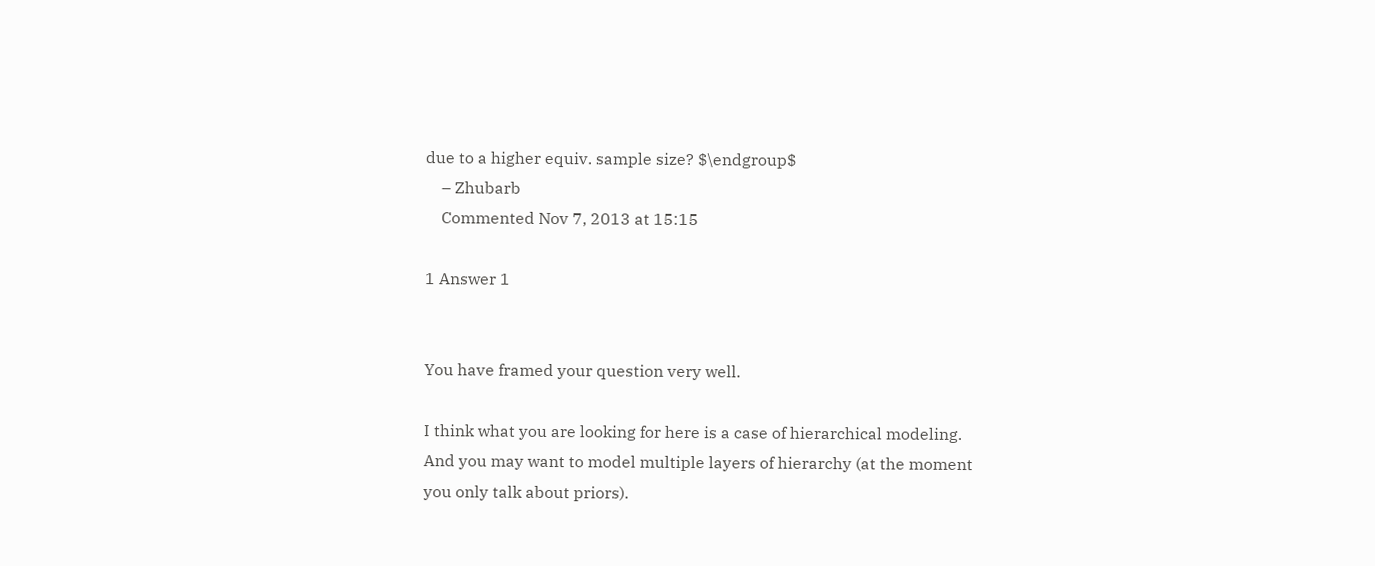due to a higher equiv. sample size? $\endgroup$
    – Zhubarb
    Commented Nov 7, 2013 at 15:15

1 Answer 1


You have framed your question very well.

I think what you are looking for here is a case of hierarchical modeling. And you may want to model multiple layers of hierarchy (at the moment you only talk about priors).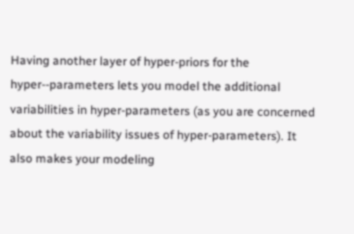Having another layer of hyper-priors for the hyper--parameters lets you model the additional variabilities in hyper-parameters (as you are concerned about the variability issues of hyper-parameters). It also makes your modeling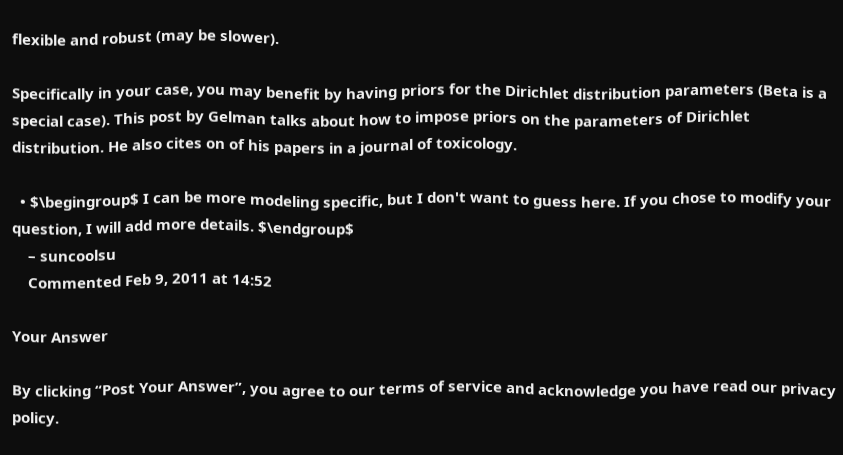flexible and robust (may be slower).

Specifically in your case, you may benefit by having priors for the Dirichlet distribution parameters (Beta is a special case). This post by Gelman talks about how to impose priors on the parameters of Dirichlet distribution. He also cites on of his papers in a journal of toxicology.

  • $\begingroup$ I can be more modeling specific, but I don't want to guess here. If you chose to modify your question, I will add more details. $\endgroup$
    – suncoolsu
    Commented Feb 9, 2011 at 14:52

Your Answer

By clicking “Post Your Answer”, you agree to our terms of service and acknowledge you have read our privacy policy.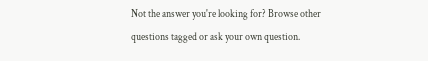Not the answer you're looking for? Browse other questions tagged or ask your own question.